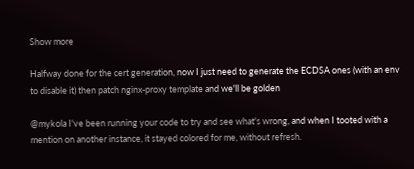Show more

Halfway done for the cert generation, now I just need to generate the ECDSA ones (with an env to disable it) then patch nginx-proxy template and we'll be golden

@mykola I've been running your code to try and see what's wrong, and when I tooted with a mention on another instance, it stayed colored for me, without refresh.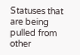Statuses that are being pulled from other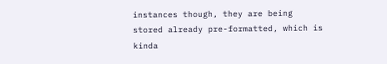instances though, they are being stored already pre-formatted, which is kinda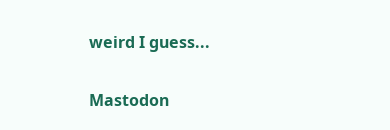weird I guess...

Mastodon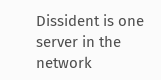Dissident is one server in the network